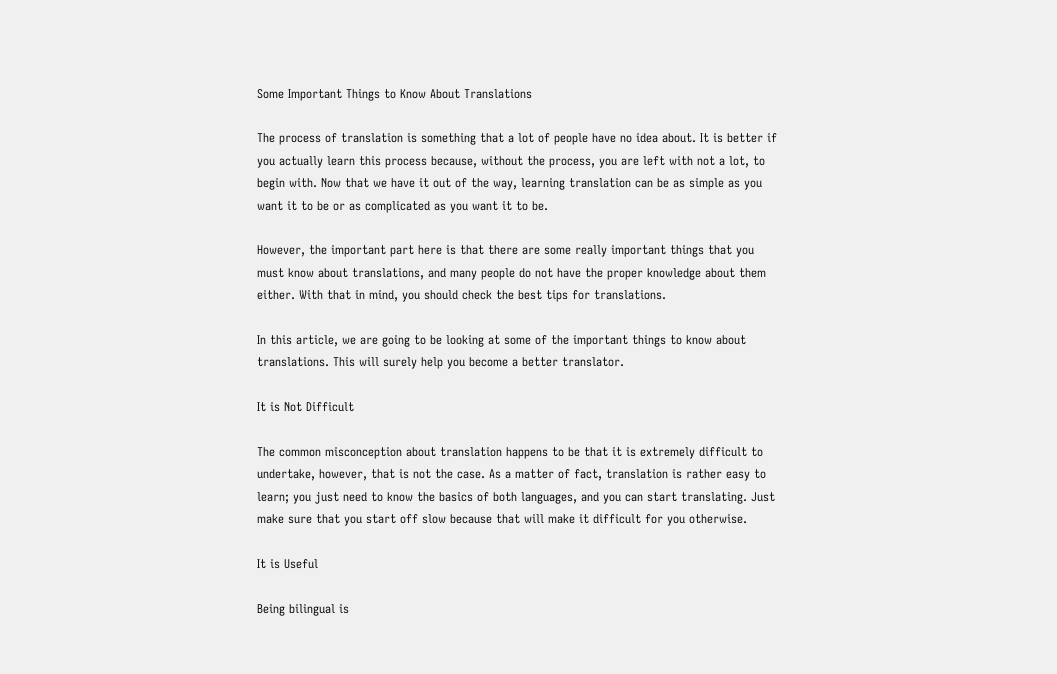Some Important Things to Know About Translations

The process of translation is something that a lot of people have no idea about. It is better if you actually learn this process because, without the process, you are left with not a lot, to begin with. Now that we have it out of the way, learning translation can be as simple as you want it to be or as complicated as you want it to be.

However, the important part here is that there are some really important things that you must know about translations, and many people do not have the proper knowledge about them either. With that in mind, you should check the best tips for translations.

In this article, we are going to be looking at some of the important things to know about translations. This will surely help you become a better translator.

It is Not Difficult

The common misconception about translation happens to be that it is extremely difficult to undertake, however, that is not the case. As a matter of fact, translation is rather easy to learn; you just need to know the basics of both languages, and you can start translating. Just make sure that you start off slow because that will make it difficult for you otherwise.

It is Useful

Being bilingual is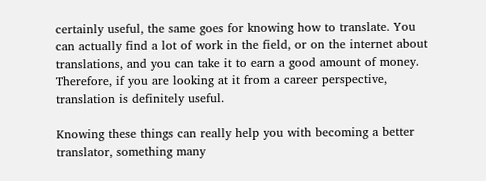certainly useful, the same goes for knowing how to translate. You can actually find a lot of work in the field, or on the internet about translations, and you can take it to earn a good amount of money. Therefore, if you are looking at it from a career perspective, translation is definitely useful.

Knowing these things can really help you with becoming a better translator, something many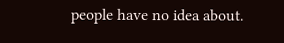people have no idea about.